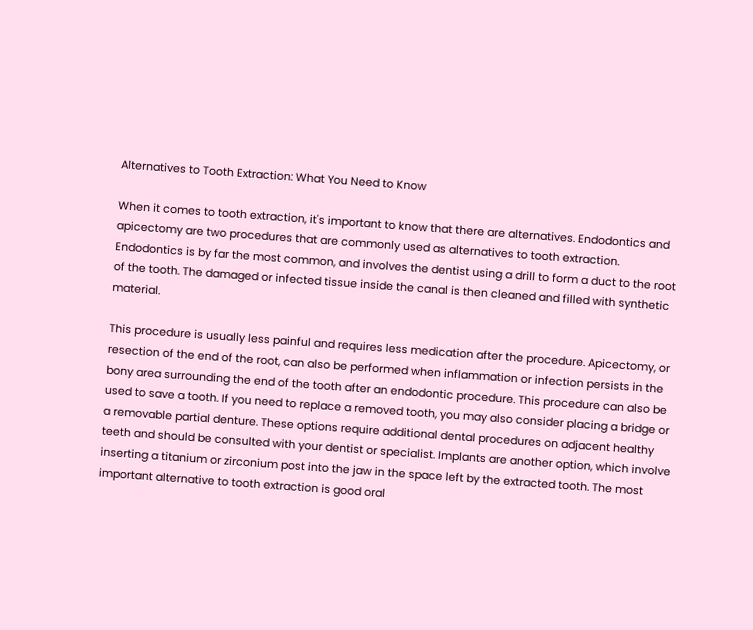Alternatives to Tooth Extraction: What You Need to Know

When it comes to tooth extraction, it's important to know that there are alternatives. Endodontics and apicectomy are two procedures that are commonly used as alternatives to tooth extraction. Endodontics is by far the most common, and involves the dentist using a drill to form a duct to the root of the tooth. The damaged or infected tissue inside the canal is then cleaned and filled with synthetic material.

This procedure is usually less painful and requires less medication after the procedure. Apicectomy, or resection of the end of the root, can also be performed when inflammation or infection persists in the bony area surrounding the end of the tooth after an endodontic procedure. This procedure can also be used to save a tooth. If you need to replace a removed tooth, you may also consider placing a bridge or a removable partial denture. These options require additional dental procedures on adjacent healthy teeth and should be consulted with your dentist or specialist. Implants are another option, which involve inserting a titanium or zirconium post into the jaw in the space left by the extracted tooth. The most important alternative to tooth extraction is good oral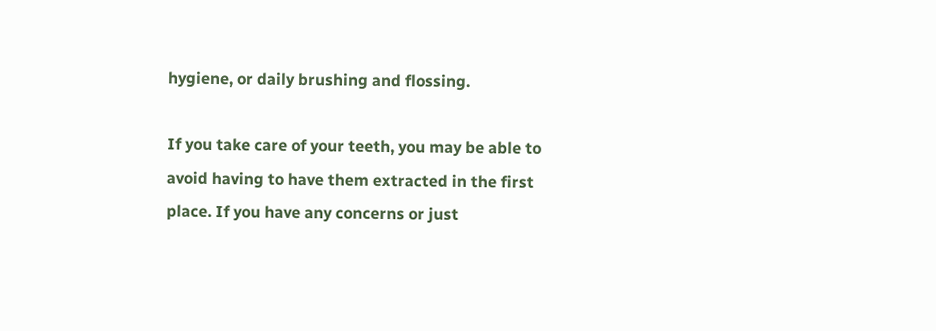hygiene, or daily brushing and flossing.

If you take care of your teeth, you may be able to avoid having to have them extracted in the first place. If you have any concerns or just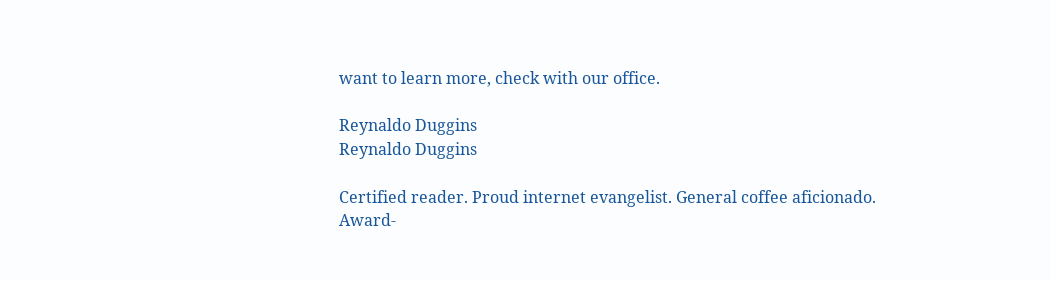want to learn more, check with our office.

Reynaldo Duggins
Reynaldo Duggins

Certified reader. Proud internet evangelist. General coffee aficionado. Award-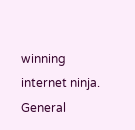winning internet ninja. General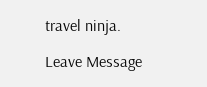travel ninja.

Leave Message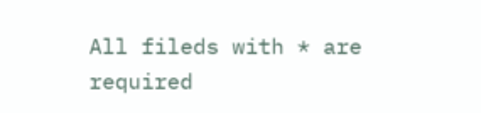All fileds with * are required